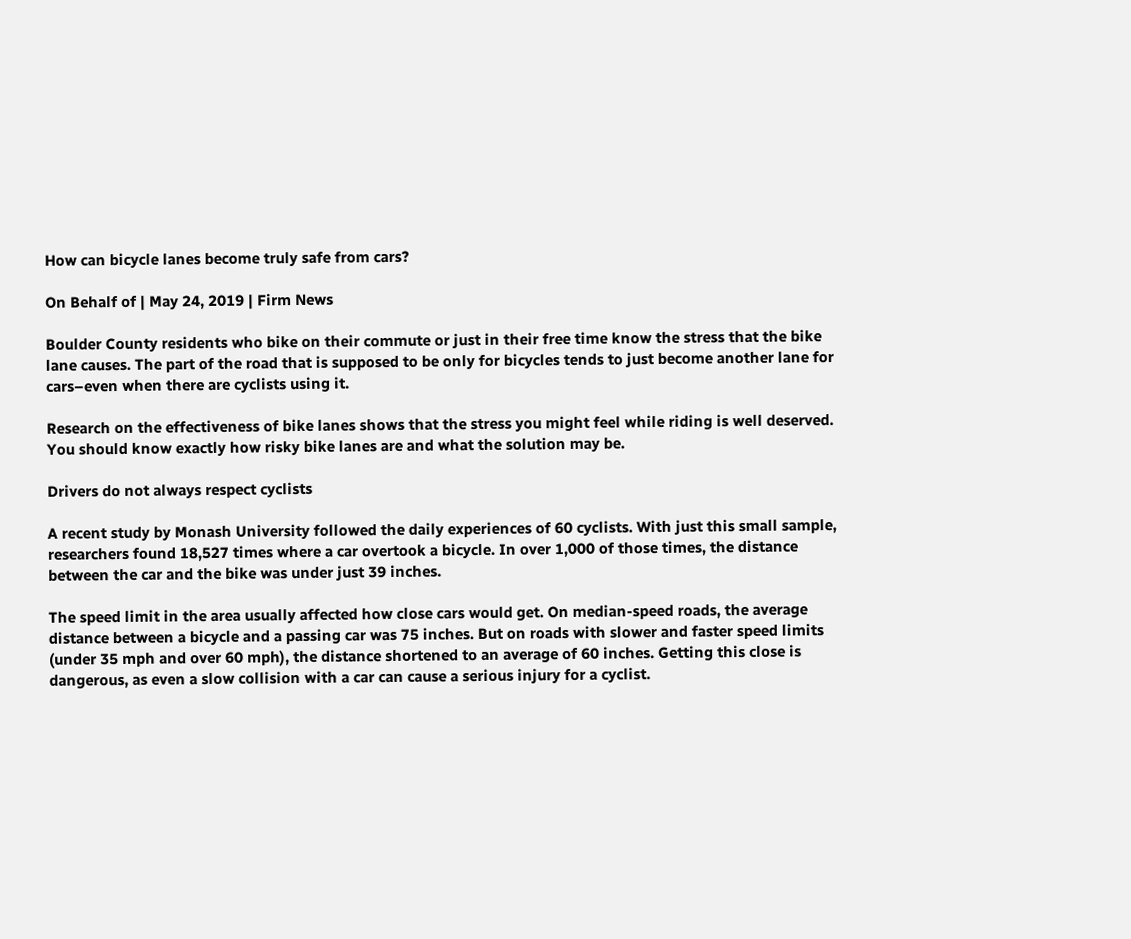How can bicycle lanes become truly safe from cars?

On Behalf of | May 24, 2019 | Firm News

Boulder County residents who bike on their commute or just in their free time know the stress that the bike lane causes. The part of the road that is supposed to be only for bicycles tends to just become another lane for cars–even when there are cyclists using it.

Research on the effectiveness of bike lanes shows that the stress you might feel while riding is well deserved. You should know exactly how risky bike lanes are and what the solution may be.

Drivers do not always respect cyclists

A recent study by Monash University followed the daily experiences of 60 cyclists. With just this small sample, researchers found 18,527 times where a car overtook a bicycle. In over 1,000 of those times, the distance between the car and the bike was under just 39 inches.

The speed limit in the area usually affected how close cars would get. On median-speed roads, the average distance between a bicycle and a passing car was 75 inches. But on roads with slower and faster speed limits (under 35 mph and over 60 mph), the distance shortened to an average of 60 inches. Getting this close is dangerous, as even a slow collision with a car can cause a serious injury for a cyclist.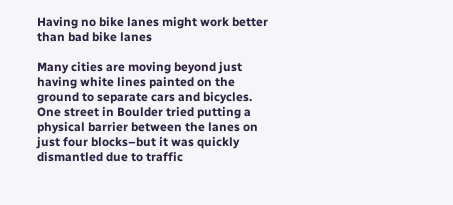Having no bike lanes might work better than bad bike lanes

Many cities are moving beyond just having white lines painted on the ground to separate cars and bicycles. One street in Boulder tried putting a physical barrier between the lanes on just four blocks–but it was quickly dismantled due to traffic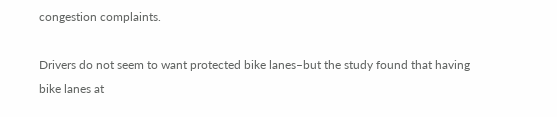congestion complaints.

Drivers do not seem to want protected bike lanes–but the study found that having bike lanes at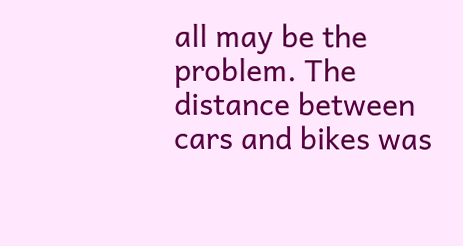all may be the problem. The distance between cars and bikes was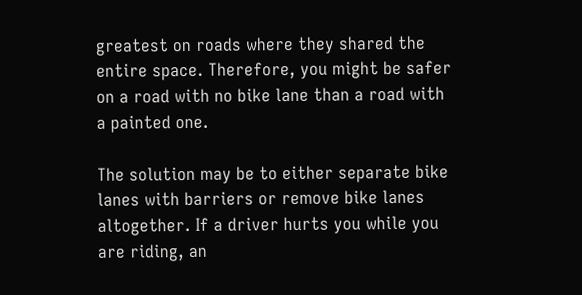greatest on roads where they shared the entire space. Therefore, you might be safer on a road with no bike lane than a road with a painted one.

The solution may be to either separate bike lanes with barriers or remove bike lanes altogether. If a driver hurts you while you are riding, an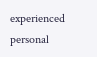experienced personal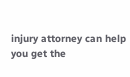injury attorney can help you get the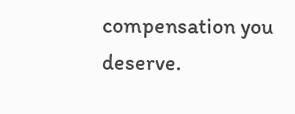compensation you deserve.